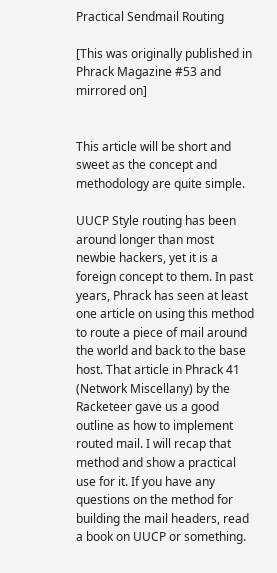Practical Sendmail Routing

[This was originally published in Phrack Magazine #53 and mirrored on]


This article will be short and sweet as the concept and methodology are quite simple.

UUCP Style routing has been around longer than most newbie hackers, yet it is a foreign concept to them. In past years, Phrack has seen at least one article on using this method to route a piece of mail around the world and back to the base host. That article in Phrack 41 (Network Miscellany) by the Racketeer gave us a good outline as how to implement routed mail. I will recap that method and show a practical use for it. If you have any questions on the method for building the mail headers, read a book on UUCP or something.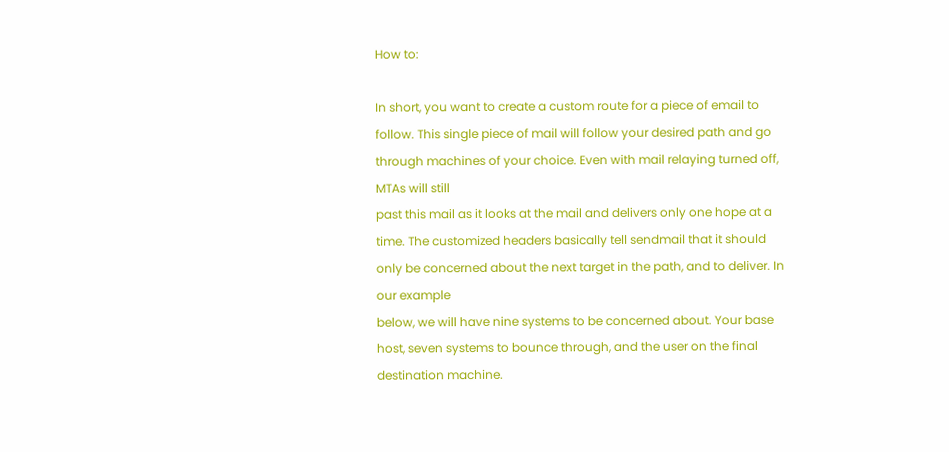How to:

In short, you want to create a custom route for a piece of email to follow. This single piece of mail will follow your desired path and go through machines of your choice. Even with mail relaying turned off, MTAs will still
past this mail as it looks at the mail and delivers only one hope at a time. The customized headers basically tell sendmail that it should only be concerned about the next target in the path, and to deliver. In our example
below, we will have nine systems to be concerned about. Your base host, seven systems to bounce through, and the user on the final destination machine.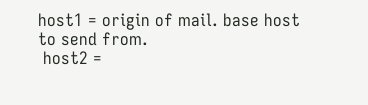host1 = origin of mail. base host to send from.
 host2 =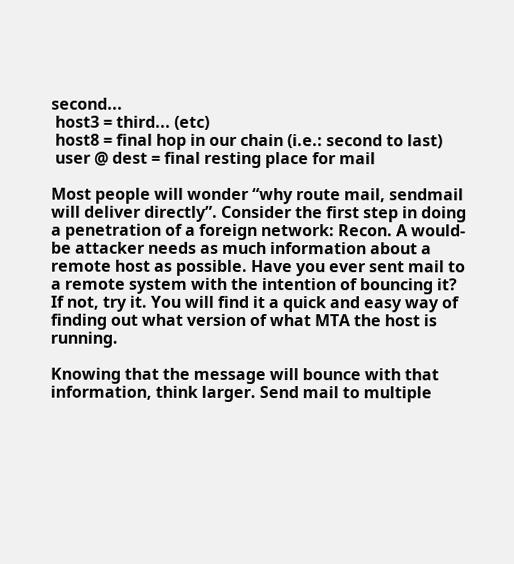second...
 host3 = third... (etc)
 host8 = final hop in our chain (i.e.: second to last)
 user @ dest = final resting place for mail

Most people will wonder “why route mail, sendmail will deliver directly”. Consider the first step in doing a penetration of a foreign network: Recon. A would-be attacker needs as much information about a remote host as possible. Have you ever sent mail to a remote system with the intention of bouncing it? If not, try it. You will find it a quick and easy way of finding out what version of what MTA the host is running.

Knowing that the message will bounce with that information, think larger. Send mail to multiple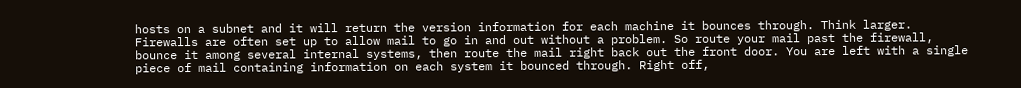hosts on a subnet and it will return the version information for each machine it bounces through. Think larger. Firewalls are often set up to allow mail to go in and out without a problem. So route your mail past the firewall, bounce it among several internal systems, then route the mail right back out the front door. You are left with a single piece of mail containing information on each system it bounced through. Right off,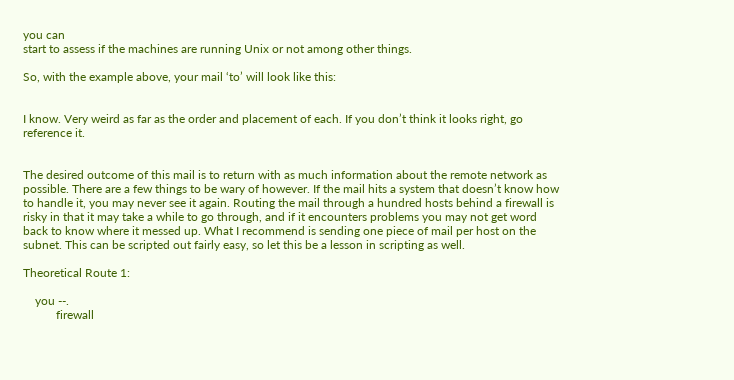you can
start to assess if the machines are running Unix or not among other things.

So, with the example above, your mail ‘to’ will look like this:


I know. Very weird as far as the order and placement of each. If you don’t think it looks right, go reference it.


The desired outcome of this mail is to return with as much information about the remote network as possible. There are a few things to be wary of however. If the mail hits a system that doesn’t know how to handle it, you may never see it again. Routing the mail through a hundred hosts behind a firewall is risky in that it may take a while to go through, and if it encounters problems you may not get word back to know where it messed up. What I recommend is sending one piece of mail per host on the subnet. This can be scripted out fairly easy, so let this be a lesson in scripting as well.

Theoretical Route 1:

    you --.
           firewall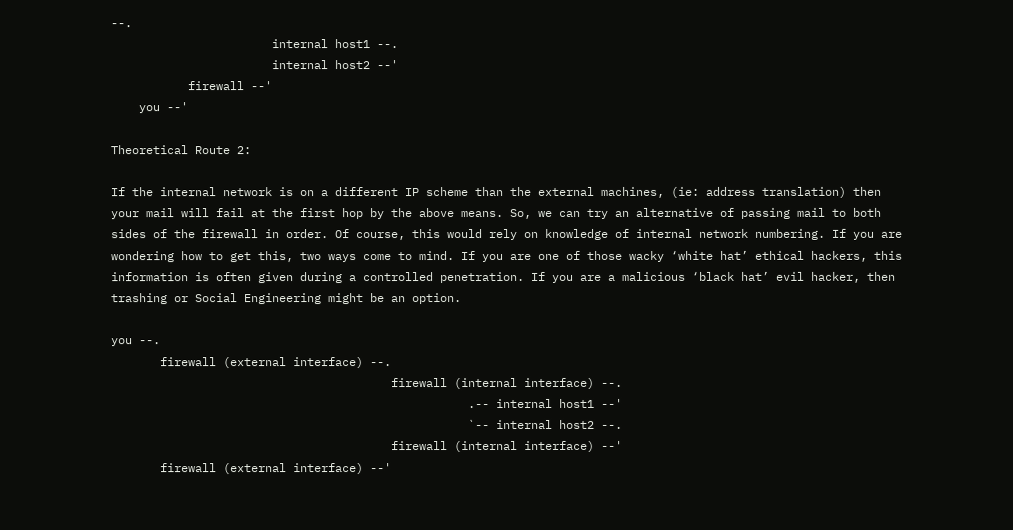--.
                       internal host1 --.
                       internal host2 --'
           firewall --'
    you --'

Theoretical Route 2:

If the internal network is on a different IP scheme than the external machines, (ie: address translation) then your mail will fail at the first hop by the above means. So, we can try an alternative of passing mail to both sides of the firewall in order. Of course, this would rely on knowledge of internal network numbering. If you are wondering how to get this, two ways come to mind. If you are one of those wacky ‘white hat’ ethical hackers, this information is often given during a controlled penetration. If you are a malicious ‘black hat’ evil hacker, then trashing or Social Engineering might be an option.

you --.
       firewall (external interface) --.
                                        firewall (internal interface) --.
                                                   .-- internal host1 --'
                                                   `-- internal host2 --.
                                        firewall (internal interface) --'
       firewall (external interface) --'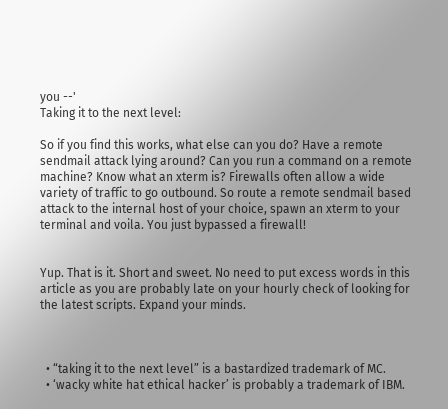you --'
Taking it to the next level:

So if you find this works, what else can you do? Have a remote sendmail attack lying around? Can you run a command on a remote machine? Know what an xterm is? Firewalls often allow a wide variety of traffic to go outbound. So route a remote sendmail based attack to the internal host of your choice, spawn an xterm to your terminal and voila. You just bypassed a firewall!


Yup. That is it. Short and sweet. No need to put excess words in this article as you are probably late on your hourly check of looking for the latest scripts. Expand your minds.



  • “taking it to the next level” is a bastardized trademark of MC.
  • ‘wacky white hat ethical hacker’ is probably a trademark of IBM.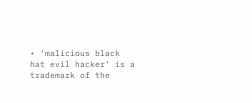• ‘malicious black hat evil hacker’ is a trademark of the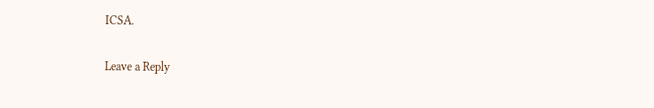ICSA.

Leave a Reply